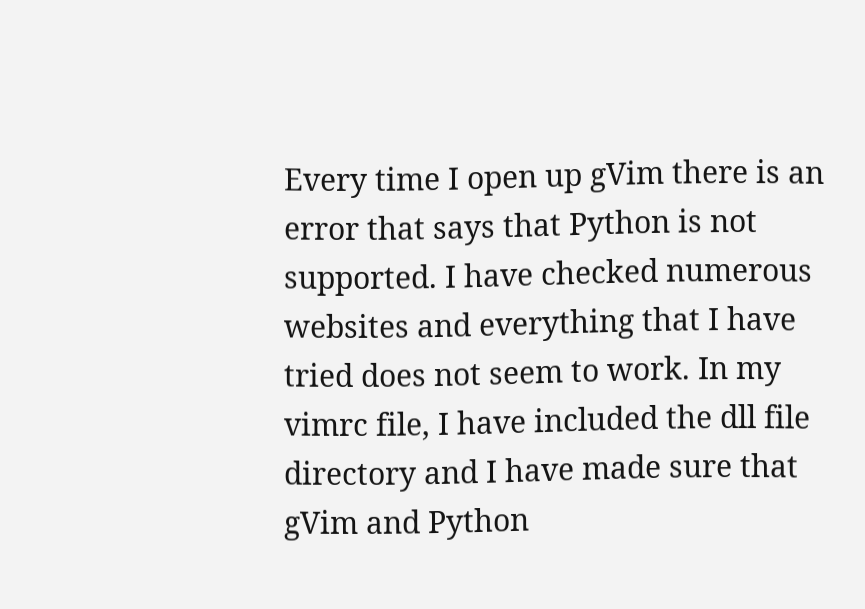Every time I open up gVim there is an error that says that Python is not supported. I have checked numerous websites and everything that I have tried does not seem to work. In my vimrc file, I have included the dll file directory and I have made sure that gVim and Python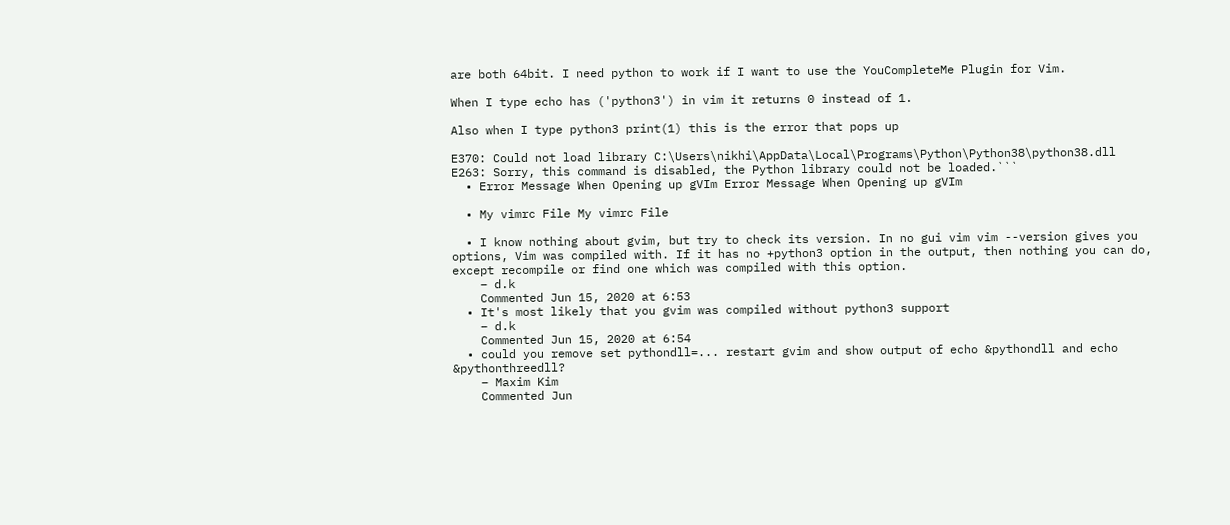are both 64bit. I need python to work if I want to use the YouCompleteMe Plugin for Vim.

When I type echo has ('python3') in vim it returns 0 instead of 1.

Also when I type python3 print(1) this is the error that pops up

E370: Could not load library C:\Users\nikhi\AppData\Local\Programs\Python\Python38\python38.dll
E263: Sorry, this command is disabled, the Python library could not be loaded.```
  • Error Message When Opening up gVIm Error Message When Opening up gVIm

  • My vimrc File My vimrc File

  • I know nothing about gvim, but try to check its version. In no gui vim vim --version gives you options, Vim was compiled with. If it has no +python3 option in the output, then nothing you can do, except recompile or find one which was compiled with this option.
    – d.k
    Commented Jun 15, 2020 at 6:53
  • It's most likely that you gvim was compiled without python3 support
    – d.k
    Commented Jun 15, 2020 at 6:54
  • could you remove set pythondll=... restart gvim and show output of echo &pythondll and echo &pythonthreedll?
    – Maxim Kim
    Commented Jun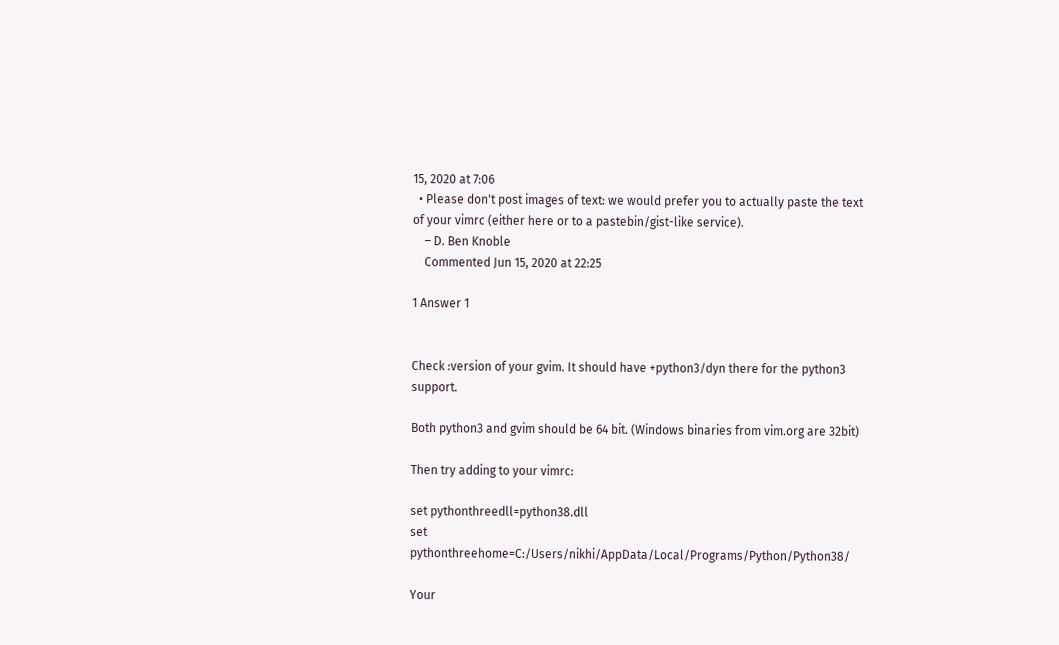15, 2020 at 7:06
  • Please don't post images of text: we would prefer you to actually paste the text of your vimrc (either here or to a pastebin/gist-like service).
    – D. Ben Knoble
    Commented Jun 15, 2020 at 22:25

1 Answer 1


Check :version of your gvim. It should have +python3/dyn there for the python3 support.

Both python3 and gvim should be 64 bit. (Windows binaries from vim.org are 32bit)

Then try adding to your vimrc:

set pythonthreedll=python38.dll
set pythonthreehome=C:/Users/nikhi/AppData/Local/Programs/Python/Python38/

Your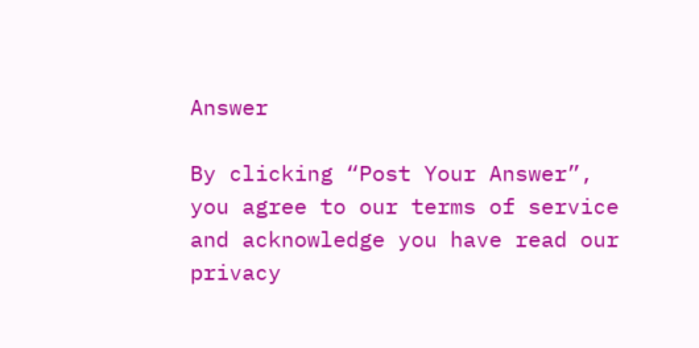Answer

By clicking “Post Your Answer”, you agree to our terms of service and acknowledge you have read our privacy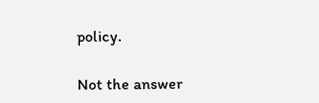policy.

Not the answer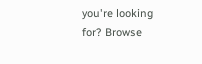you're looking for? Browse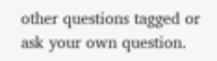other questions tagged or ask your own question.